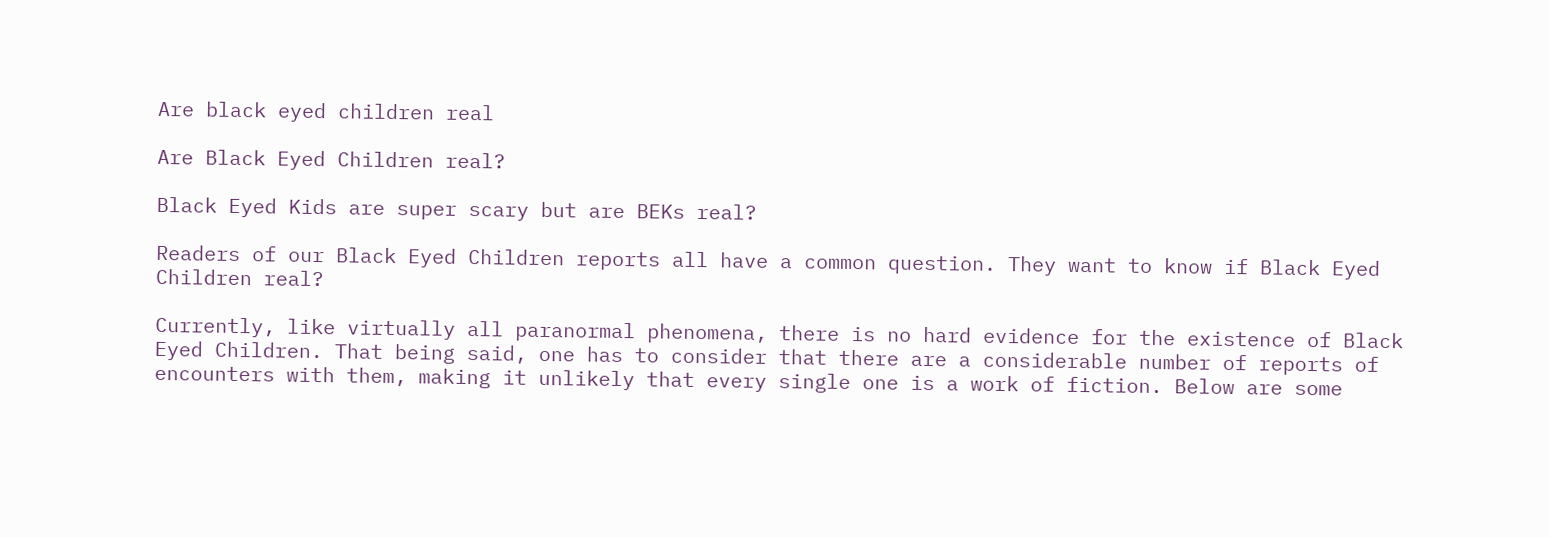Are black eyed children real

Are Black Eyed Children real?

Black Eyed Kids are super scary but are BEKs real?

Readers of our Black Eyed Children reports all have a common question. They want to know if Black Eyed Children real?

Currently, like virtually all paranormal phenomena, there is no hard evidence for the existence of Black Eyed Children. That being said, one has to consider that there are a considerable number of reports of encounters with them, making it unlikely that every single one is a work of fiction. Below are some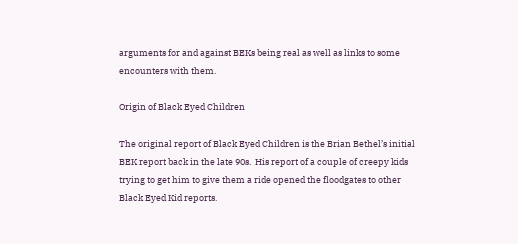arguments for and against BEKs being real as well as links to some encounters with them.

Origin of Black Eyed Children

The original report of Black Eyed Children is the Brian Bethel’s initial BEK report back in the late 90s.  His report of a couple of creepy kids trying to get him to give them a ride opened the floodgates to other Black Eyed Kid reports.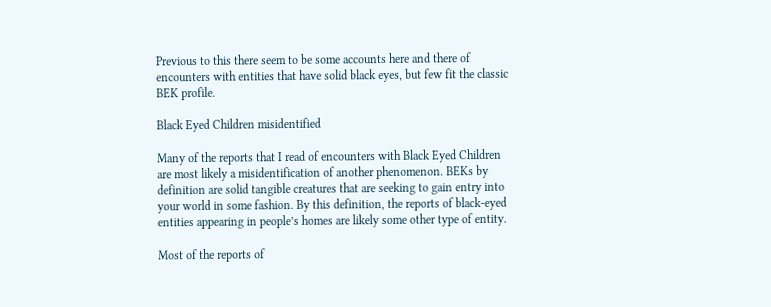Previous to this there seem to be some accounts here and there of encounters with entities that have solid black eyes, but few fit the classic BEK profile.

Black Eyed Children misidentified

Many of the reports that I read of encounters with Black Eyed Children are most likely a misidentification of another phenomenon. BEKs by definition are solid tangible creatures that are seeking to gain entry into your world in some fashion. By this definition, the reports of black-eyed entities appearing in people’s homes are likely some other type of entity.

Most of the reports of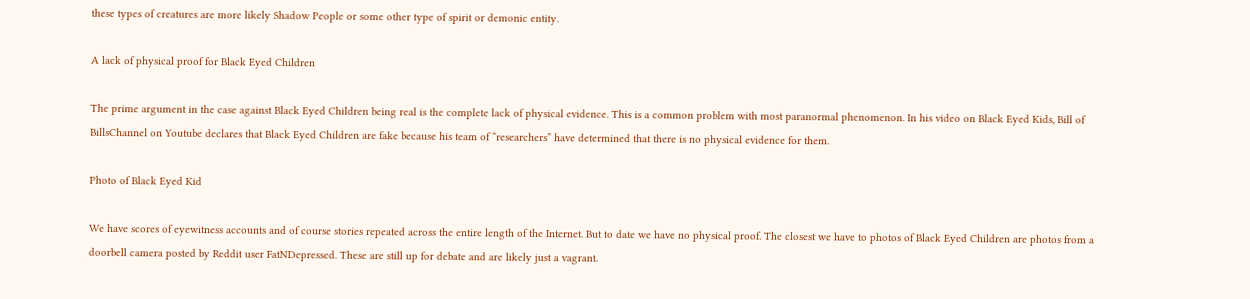these types of creatures are more likely Shadow People or some other type of spirit or demonic entity.

A lack of physical proof for Black Eyed Children

The prime argument in the case against Black Eyed Children being real is the complete lack of physical evidence. This is a common problem with most paranormal phenomenon. In his video on Black Eyed Kids, Bill of BillsChannel on Youtube declares that Black Eyed Children are fake because his team of “researchers” have determined that there is no physical evidence for them.

Photo of Black Eyed Kid

We have scores of eyewitness accounts and of course stories repeated across the entire length of the Internet. But to date we have no physical proof. The closest we have to photos of Black Eyed Children are photos from a doorbell camera posted by Reddit user FatNDepressed. These are still up for debate and are likely just a vagrant.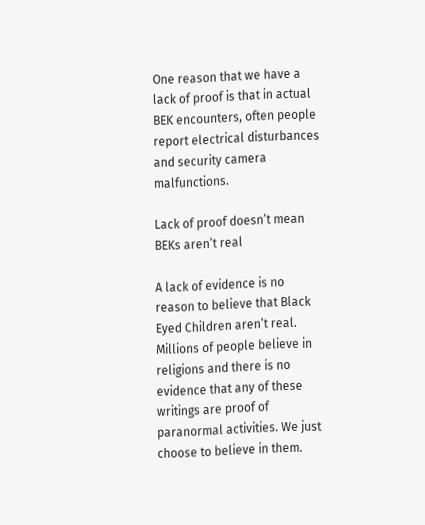One reason that we have a lack of proof is that in actual BEK encounters, often people report electrical disturbances and security camera malfunctions.

Lack of proof doesn’t mean BEKs aren’t real

A lack of evidence is no reason to believe that Black Eyed Children aren’t real. Millions of people believe in religions and there is no evidence that any of these writings are proof of paranormal activities. We just choose to believe in them.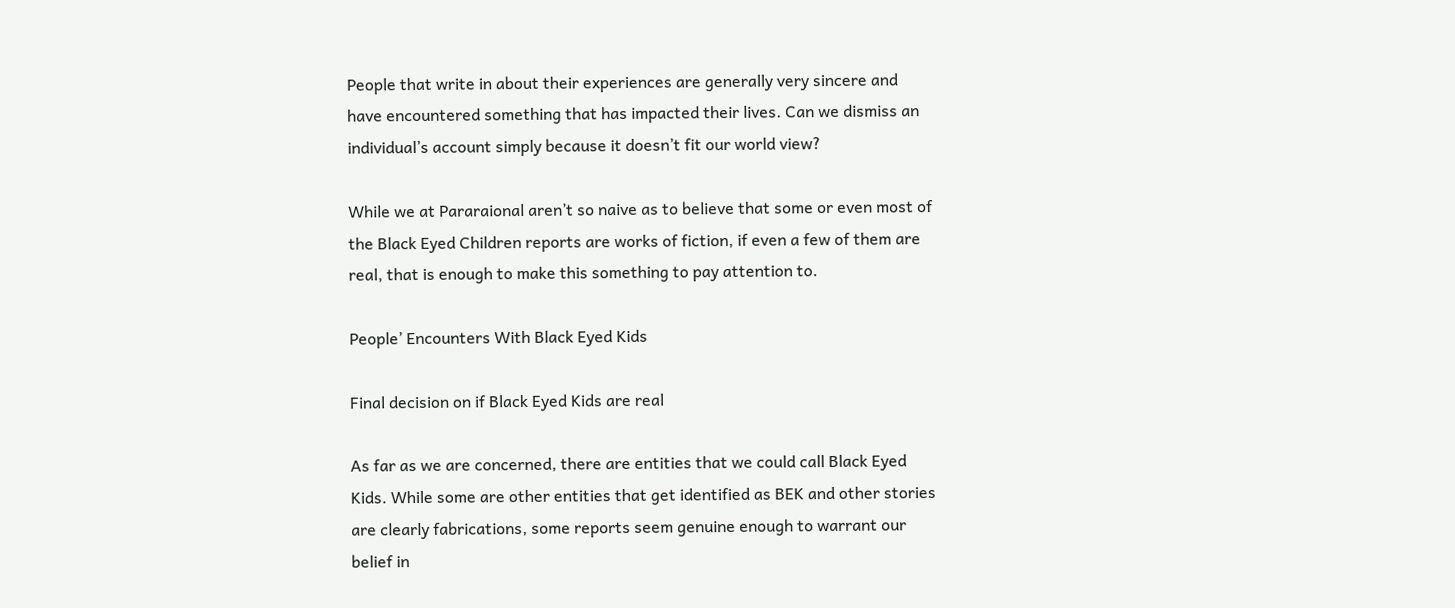People that write in about their experiences are generally very sincere and have encountered something that has impacted their lives. Can we dismiss an individual’s account simply because it doesn’t fit our world view?

While we at Pararaional aren’t so naive as to believe that some or even most of the Black Eyed Children reports are works of fiction, if even a few of them are real, that is enough to make this something to pay attention to.

People’ Encounters With Black Eyed Kids

Final decision on if Black Eyed Kids are real

As far as we are concerned, there are entities that we could call Black Eyed Kids. While some are other entities that get identified as BEK and other stories are clearly fabrications, some reports seem genuine enough to warrant our belief in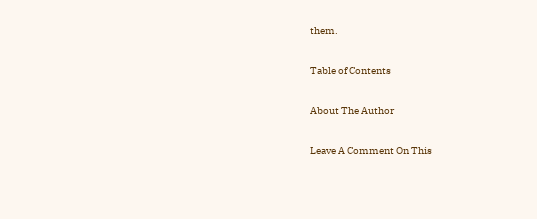them.

Table of Contents

About The Author

Leave A Comment On This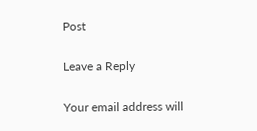Post

Leave a Reply

Your email address will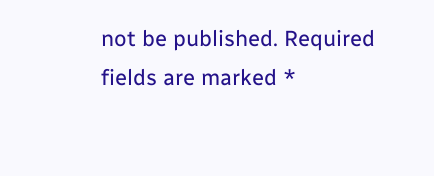not be published. Required fields are marked *